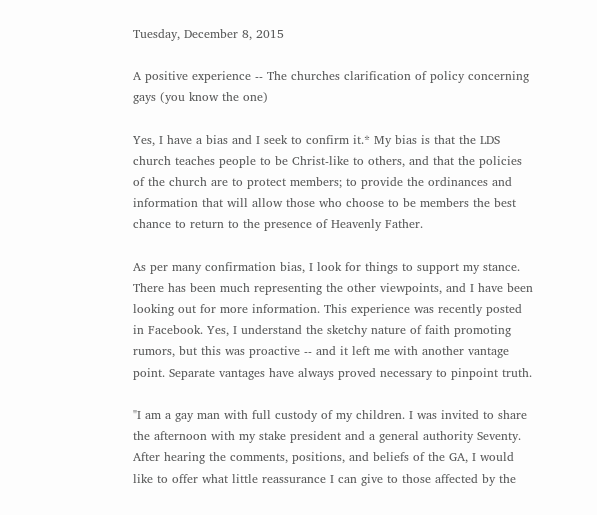Tuesday, December 8, 2015

A positive experience -- The churches clarification of policy concerning gays (you know the one)

Yes, I have a bias and I seek to confirm it.* My bias is that the LDS church teaches people to be Christ-like to others, and that the policies of the church are to protect members; to provide the ordinances and information that will allow those who choose to be members the best chance to return to the presence of Heavenly Father.

As per many confirmation bias, I look for things to support my stance. There has been much representing the other viewpoints, and I have been looking out for more information. This experience was recently posted in Facebook. Yes, I understand the sketchy nature of faith promoting rumors, but this was proactive -- and it left me with another vantage point. Separate vantages have always proved necessary to pinpoint truth.

"I am a gay man with full custody of my children. I was invited to share the afternoon with my stake president and a general authority Seventy. After hearing the comments, positions, and beliefs of the GA, I would like to offer what little reassurance I can give to those affected by the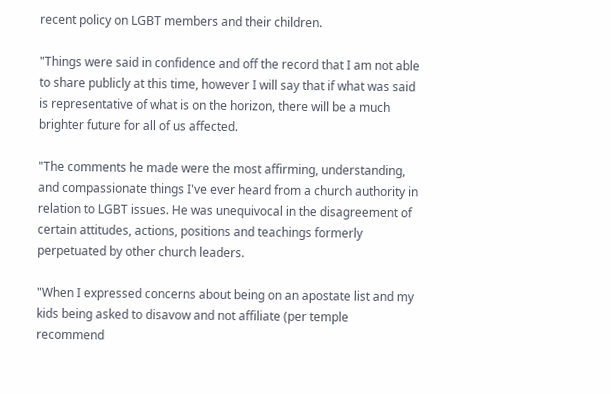recent policy on LGBT members and their children.

"Things were said in confidence and off the record that I am not able to share publicly at this time, however I will say that if what was said is representative of what is on the horizon, there will be a much brighter future for all of us affected.

"The comments he made were the most affirming, understanding, and compassionate things I've ever heard from a church authority in relation to LGBT issues. He was unequivocal in the disagreement of certain attitudes, actions, positions and teachings formerly perpetuated by other church leaders.

"When I expressed concerns about being on an apostate list and my kids being asked to disavow and not affiliate (per temple recommend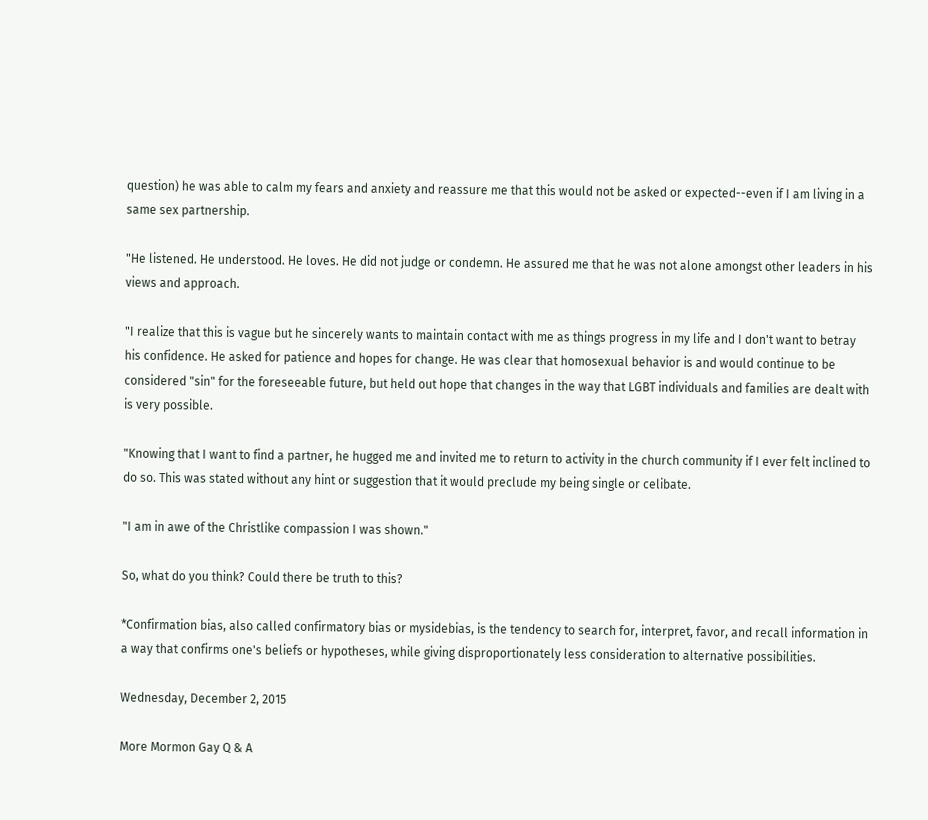question) he was able to calm my fears and anxiety and reassure me that this would not be asked or expected--even if I am living in a same sex partnership.

"He listened. He understood. He loves. He did not judge or condemn. He assured me that he was not alone amongst other leaders in his views and approach.

"I realize that this is vague but he sincerely wants to maintain contact with me as things progress in my life and I don't want to betray his confidence. He asked for patience and hopes for change. He was clear that homosexual behavior is and would continue to be considered "sin" for the foreseeable future, but held out hope that changes in the way that LGBT individuals and families are dealt with is very possible.

"Knowing that I want to find a partner, he hugged me and invited me to return to activity in the church community if I ever felt inclined to do so. This was stated without any hint or suggestion that it would preclude my being single or celibate.

"I am in awe of the Christlike compassion I was shown."

So, what do you think? Could there be truth to this?

*Confirmation bias, also called confirmatory bias or mysidebias, is the tendency to search for, interpret, favor, and recall information in a way that confirms one's beliefs or hypotheses, while giving disproportionately less consideration to alternative possibilities.

Wednesday, December 2, 2015

More Mormon Gay Q & A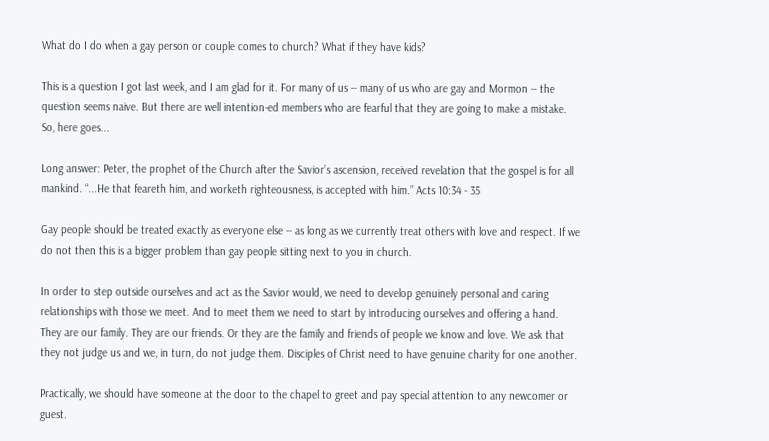What do I do when a gay person or couple comes to church? What if they have kids?

This is a question I got last week, and I am glad for it. For many of us -- many of us who are gay and Mormon -- the question seems naive. But there are well intention-ed members who are fearful that they are going to make a mistake. So, here goes...

Long answer: Peter, the prophet of the Church after the Savior’s ascension, received revelation that the gospel is for all mankind. “...He that feareth him, and worketh righteousness, is accepted with him.” Acts 10:34 - 35

Gay people should be treated exactly as everyone else -- as long as we currently treat others with love and respect. If we do not then this is a bigger problem than gay people sitting next to you in church.

In order to step outside ourselves and act as the Savior would, we need to develop genuinely personal and caring relationships with those we meet. And to meet them we need to start by introducing ourselves and offering a hand. They are our family. They are our friends. Or they are the family and friends of people we know and love. We ask that they not judge us and we, in turn, do not judge them. Disciples of Christ need to have genuine charity for one another.

Practically, we should have someone at the door to the chapel to greet and pay special attention to any newcomer or guest.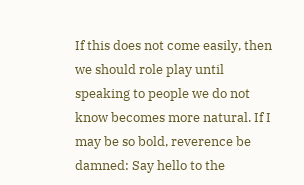If this does not come easily, then we should role play until speaking to people we do not know becomes more natural. If I may be so bold, reverence be damned: Say hello to the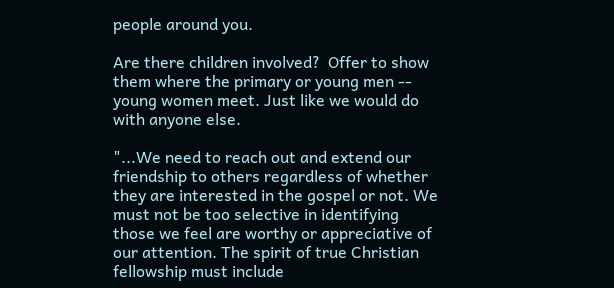people around you.

Are there children involved?  Offer to show them where the primary or young men -- young women meet. Just like we would do with anyone else.

"...We need to reach out and extend our friendship to others regardless of whether they are interested in the gospel or not. We must not be too selective in identifying those we feel are worthy or appreciative of our attention. The spirit of true Christian fellowship must include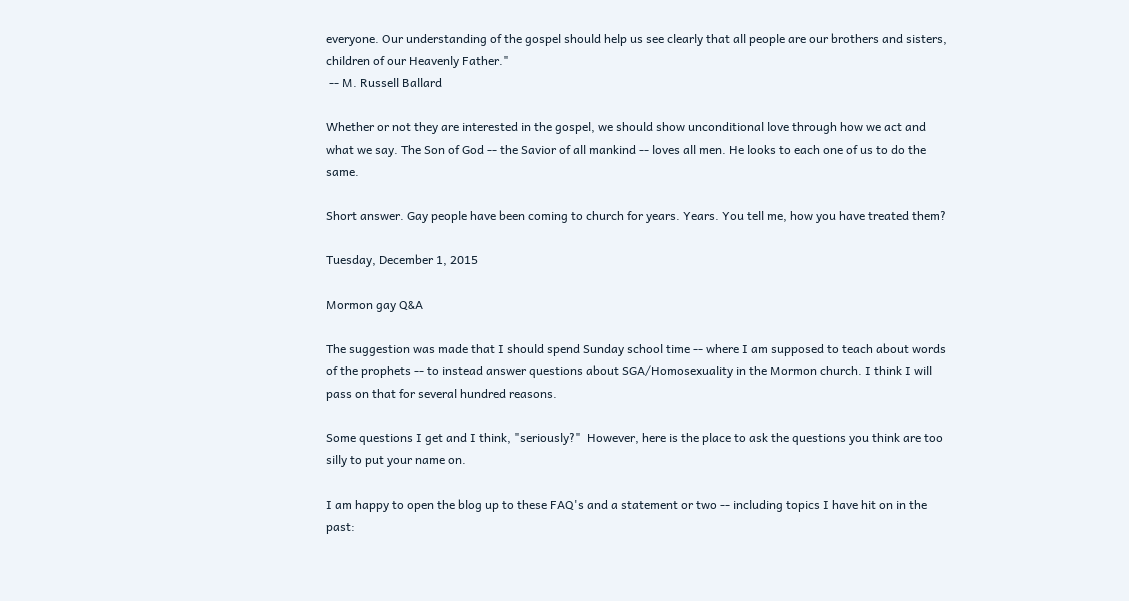everyone. Our understanding of the gospel should help us see clearly that all people are our brothers and sisters, children of our Heavenly Father."
 -- M. Russell Ballard

Whether or not they are interested in the gospel, we should show unconditional love through how we act and what we say. The Son of God -- the Savior of all mankind -- loves all men. He looks to each one of us to do the same.

Short answer. Gay people have been coming to church for years. Years. You tell me, how you have treated them?

Tuesday, December 1, 2015

Mormon gay Q&A

The suggestion was made that I should spend Sunday school time -- where I am supposed to teach about words of the prophets -- to instead answer questions about SGA/Homosexuality in the Mormon church. I think I will pass on that for several hundred reasons.

Some questions I get and I think, "seriously?"  However, here is the place to ask the questions you think are too silly to put your name on.

I am happy to open the blog up to these FAQ's and a statement or two -- including topics I have hit on in the past: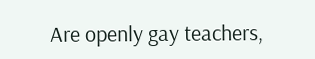Are openly gay teachers,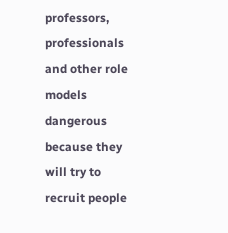professors, professionals and other role models dangerous because they will try to recruit people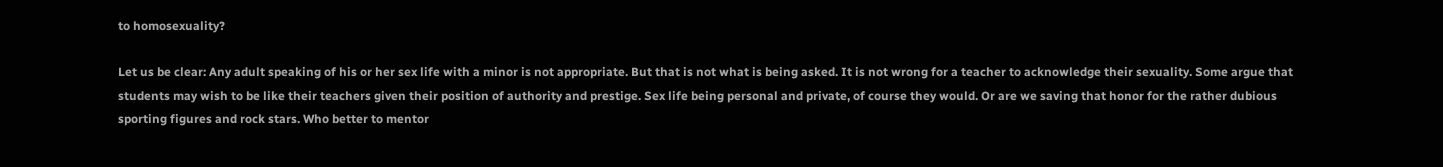to homosexuality?

Let us be clear: Any adult speaking of his or her sex life with a minor is not appropriate. But that is not what is being asked. It is not wrong for a teacher to acknowledge their sexuality. Some argue that students may wish to be like their teachers given their position of authority and prestige. Sex life being personal and private, of course they would. Or are we saving that honor for the rather dubious sporting figures and rock stars. Who better to mentor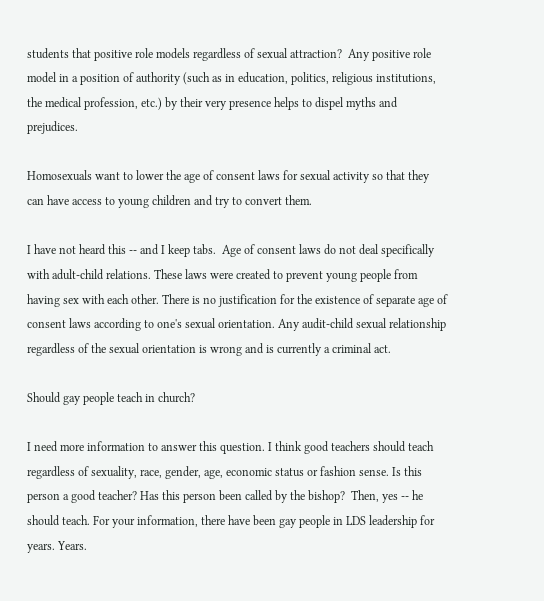students that positive role models regardless of sexual attraction?  Any positive role model in a position of authority (such as in education, politics, religious institutions, the medical profession, etc.) by their very presence helps to dispel myths and prejudices.

Homosexuals want to lower the age of consent laws for sexual activity so that they can have access to young children and try to convert them.

I have not heard this -- and I keep tabs.  Age of consent laws do not deal specifically with adult-child relations. These laws were created to prevent young people from having sex with each other. There is no justification for the existence of separate age of consent laws according to one's sexual orientation. Any audit-child sexual relationship regardless of the sexual orientation is wrong and is currently a criminal act.

Should gay people teach in church?

I need more information to answer this question. I think good teachers should teach regardless of sexuality, race, gender, age, economic status or fashion sense. Is this person a good teacher? Has this person been called by the bishop?  Then, yes -- he should teach. For your information, there have been gay people in LDS leadership for years. Years.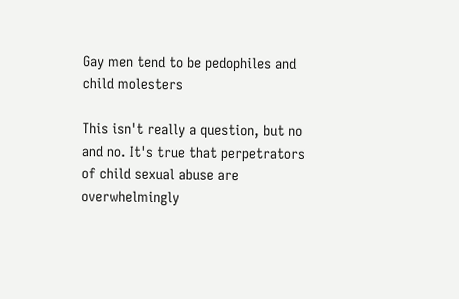Gay men tend to be pedophiles and child molesters

This isn't really a question, but no and no. It's true that perpetrators of child sexual abuse are overwhelmingly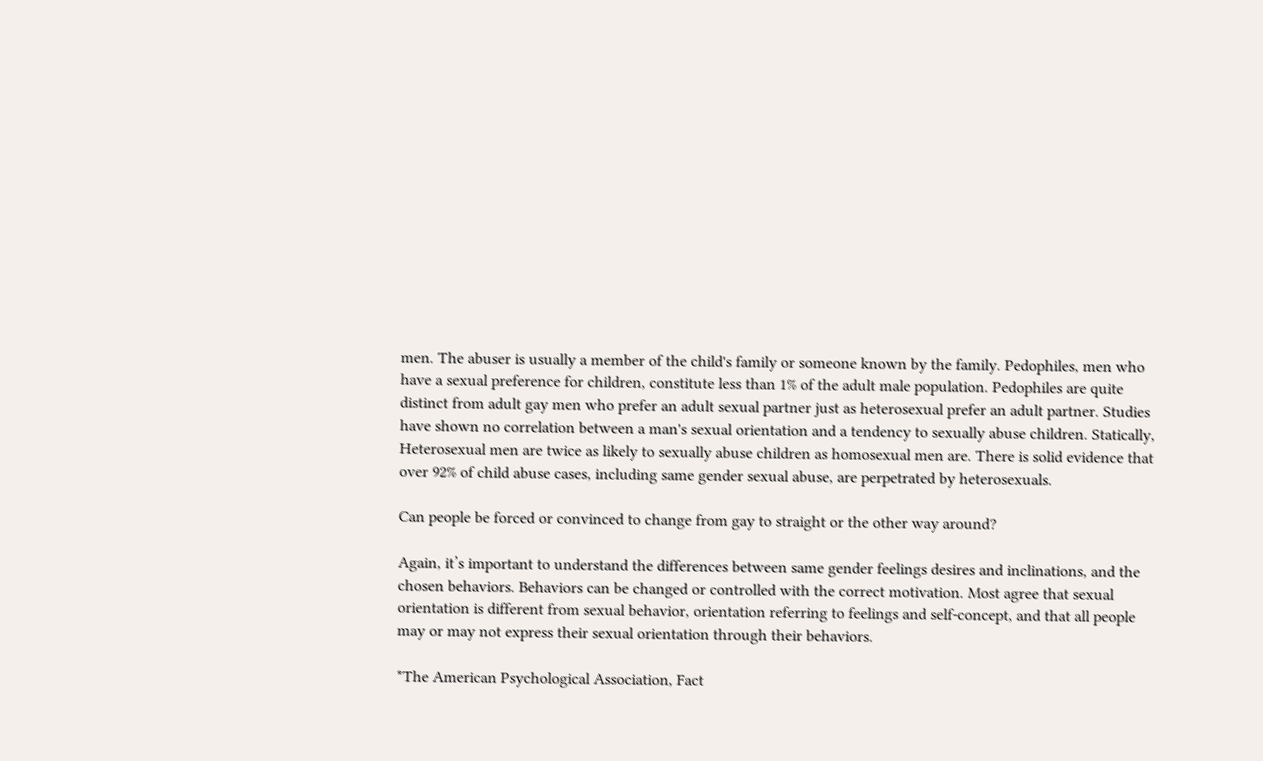men. The abuser is usually a member of the child's family or someone known by the family. Pedophiles, men who have a sexual preference for children, constitute less than 1% of the adult male population. Pedophiles are quite distinct from adult gay men who prefer an adult sexual partner just as heterosexual prefer an adult partner. Studies have shown no correlation between a man's sexual orientation and a tendency to sexually abuse children. Statically, Heterosexual men are twice as likely to sexually abuse children as homosexual men are. There is solid evidence that over 92% of child abuse cases, including same gender sexual abuse, are perpetrated by heterosexuals.

Can people be forced or convinced to change from gay to straight or the other way around?

Again, it’s important to understand the differences between same gender feelings desires and inclinations, and the chosen behaviors. Behaviors can be changed or controlled with the correct motivation. Most agree that sexual orientation is different from sexual behavior, orientation referring to feelings and self-concept, and that all people may or may not express their sexual orientation through their behaviors.

*The American Psychological Association, Fact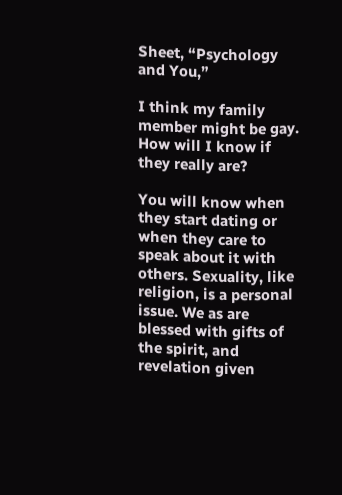Sheet, “Psychology and You,”

I think my family member might be gay. How will I know if they really are?

You will know when they start dating or when they care to speak about it with others. Sexuality, like religion, is a personal issue. We as are blessed with gifts of the spirit, and revelation given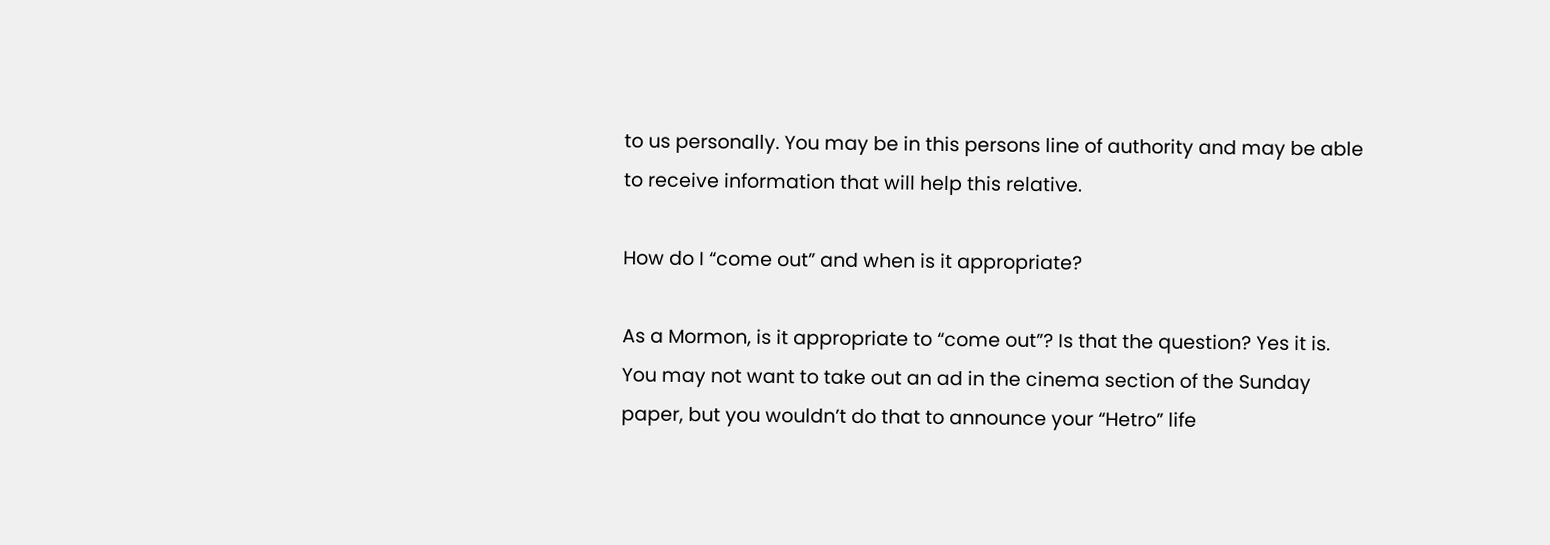to us personally. You may be in this persons line of authority and may be able to receive information that will help this relative.

How do I “come out” and when is it appropriate?

As a Mormon, is it appropriate to “come out”? Is that the question? Yes it is. You may not want to take out an ad in the cinema section of the Sunday paper, but you wouldn’t do that to announce your “Hetro” life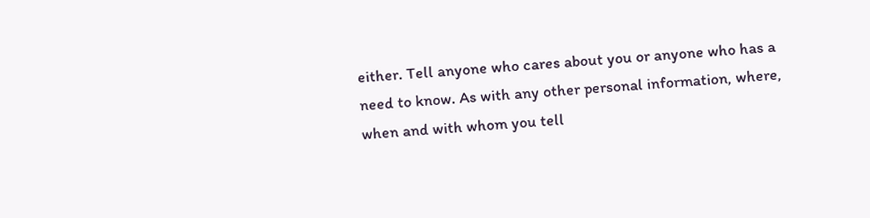either. Tell anyone who cares about you or anyone who has a need to know. As with any other personal information, where, when and with whom you tell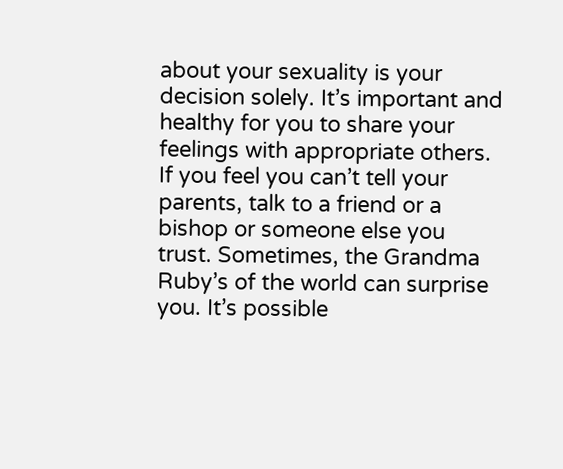about your sexuality is your decision solely. It’s important and healthy for you to share your feelings with appropriate others. If you feel you can’t tell your parents, talk to a friend or a bishop or someone else you trust. Sometimes, the Grandma Ruby’s of the world can surprise you. It’s possible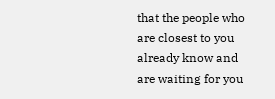that the people who are closest to you already know and are waiting for you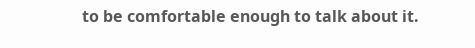to be comfortable enough to talk about it.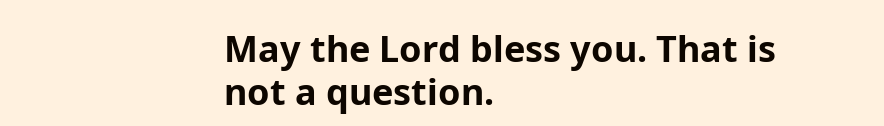May the Lord bless you. That is not a question.